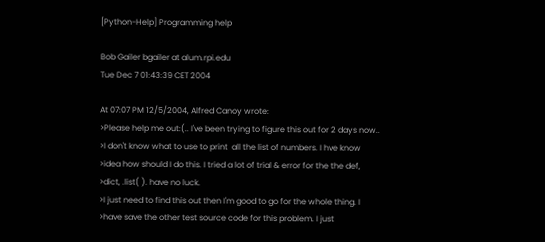[Python-Help] Programming help

Bob Gailer bgailer at alum.rpi.edu
Tue Dec 7 01:43:39 CET 2004

At 07:07 PM 12/5/2004, Alfred Canoy wrote:
>Please help me out:(.. I've been trying to figure this out for 2 days now..
>I don't know what to use to print  all the list of numbers. I hve know
>idea how should I do this. I tried a lot of trial & error for the the def,
>dict, .list( ). have no luck.
>I just need to find this out then I'm good to go for the whole thing. I
>have save the other test source code for this problem. I just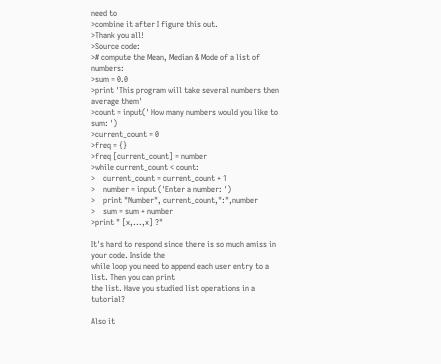need to
>combine it after I figure this out.
>Thank you all!
>Source code:
># compute the Mean, Median & Mode of a list of numbers:
>sum = 0.0
>print 'This program will take several numbers then average them'
>count = input(' How many numbers would you like to sum: ')
>current_count = 0
>freq = {}
>freq [current_count] = number
>while current_count < count:
>    current_count = current_count + 1
>    number = input ('Enter a number: ')
>    print "Number", current_count,":",number
>    sum = sum + number
>print " [x,...,x] ?"

It's hard to respond since there is so much amiss in your code. Inside the
while loop you need to append each user entry to a list. Then you can print
the list. Have you studied list operations in a tutorial?

Also it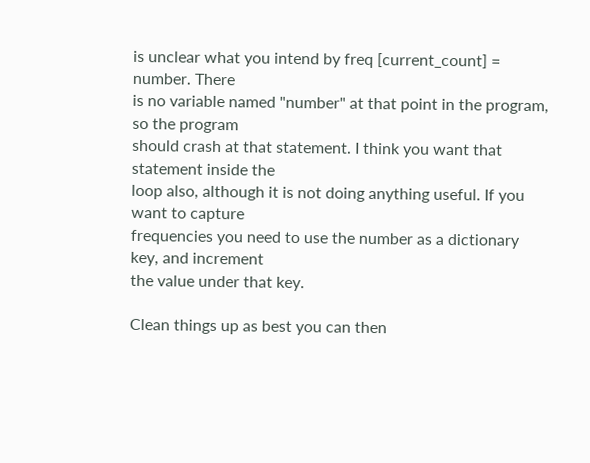is unclear what you intend by freq [current_count] = number. There
is no variable named "number" at that point in the program, so the program
should crash at that statement. I think you want that statement inside the
loop also, although it is not doing anything useful. If you want to capture
frequencies you need to use the number as a dictionary key, and increment
the value under that key.

Clean things up as best you can then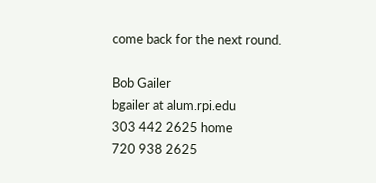come back for the next round.

Bob Gailer
bgailer at alum.rpi.edu
303 442 2625 home
720 938 2625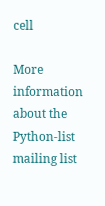cell

More information about the Python-list mailing list